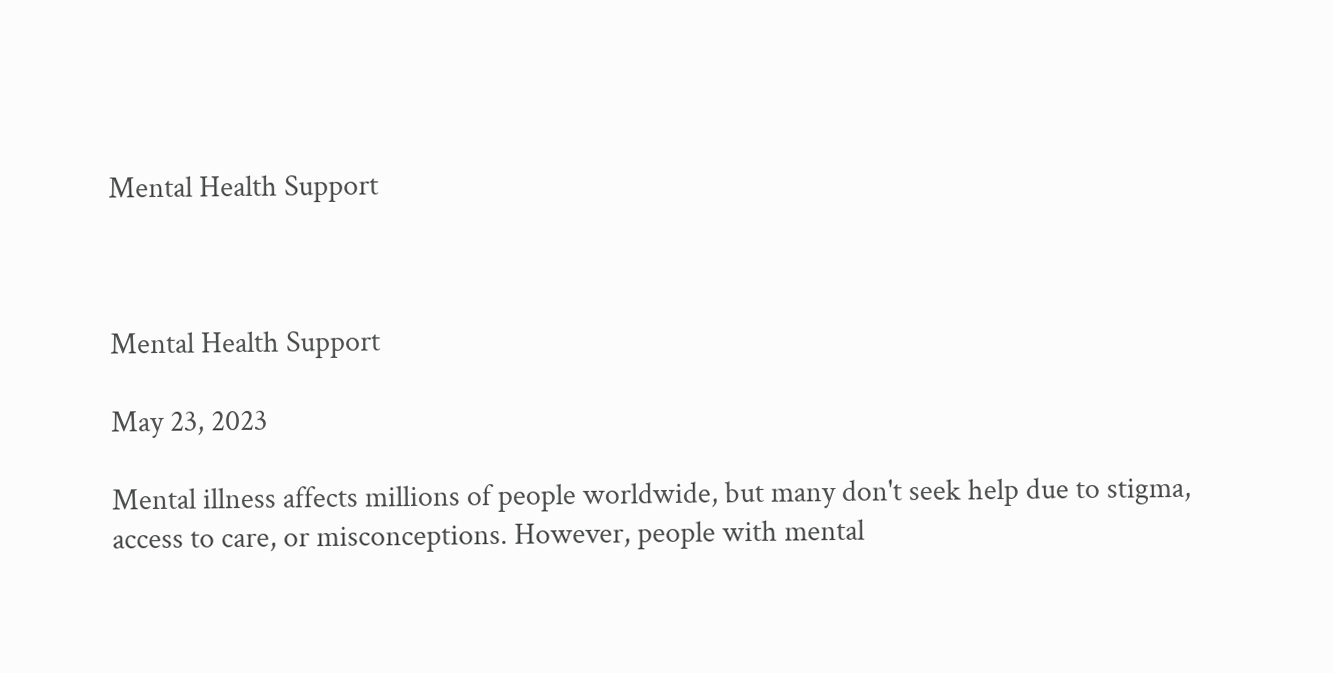Mental Health Support



Mental Health Support

May 23, 2023

Mental illness affects millions of people worldwide, but many don't seek help due to stigma, access to care, or misconceptions. However, people with mental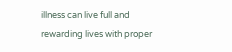illness can live full and rewarding lives with proper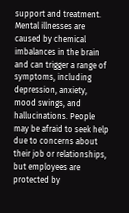support and treatment. Mental illnesses are caused by chemical imbalances in the brain and can trigger a range of symptoms, including depression, anxiety, mood swings, and hallucinations. People may be afraid to seek help due to concerns about their job or relationships, but employees are protected by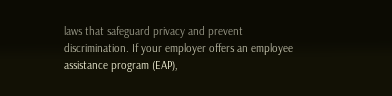laws that safeguard privacy and prevent discrimination. If your employer offers an employee assistance program (EAP),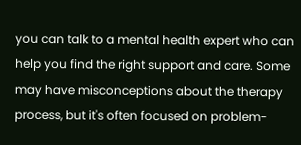you can talk to a mental health expert who can help you find the right support and care. Some may have misconceptions about the therapy process, but it's often focused on problem-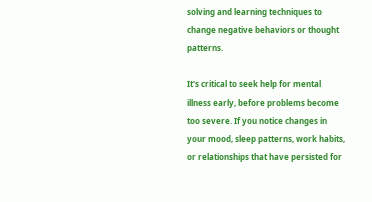solving and learning techniques to change negative behaviors or thought patterns.

It's critical to seek help for mental illness early, before problems become too severe. If you notice changes in your mood, sleep patterns, work habits, or relationships that have persisted for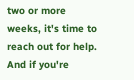two or more weeks, it's time to reach out for help. And if you're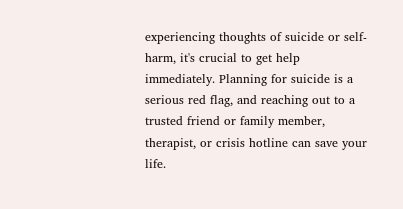experiencing thoughts of suicide or self-harm, it's crucial to get help immediately. Planning for suicide is a serious red flag, and reaching out to a trusted friend or family member, therapist, or crisis hotline can save your life.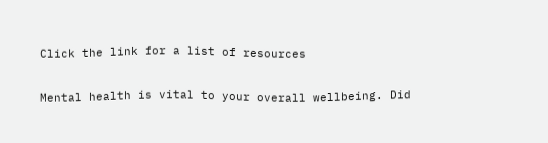Click the link for a list of resources

Mental health is vital to your overall wellbeing. Did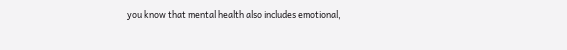you know that mental health also includes emotional,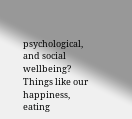psychological, and social wellbeing? Things like our happiness, eating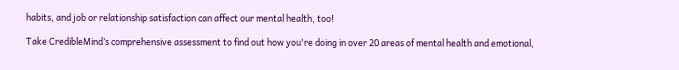habits, and job or relationship satisfaction can affect our mental health, too!

Take CredibleMind’s comprehensive assessment to find out how you're doing in over 20 areas of mental health and emotional,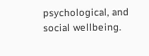psychological, and social wellbeing.